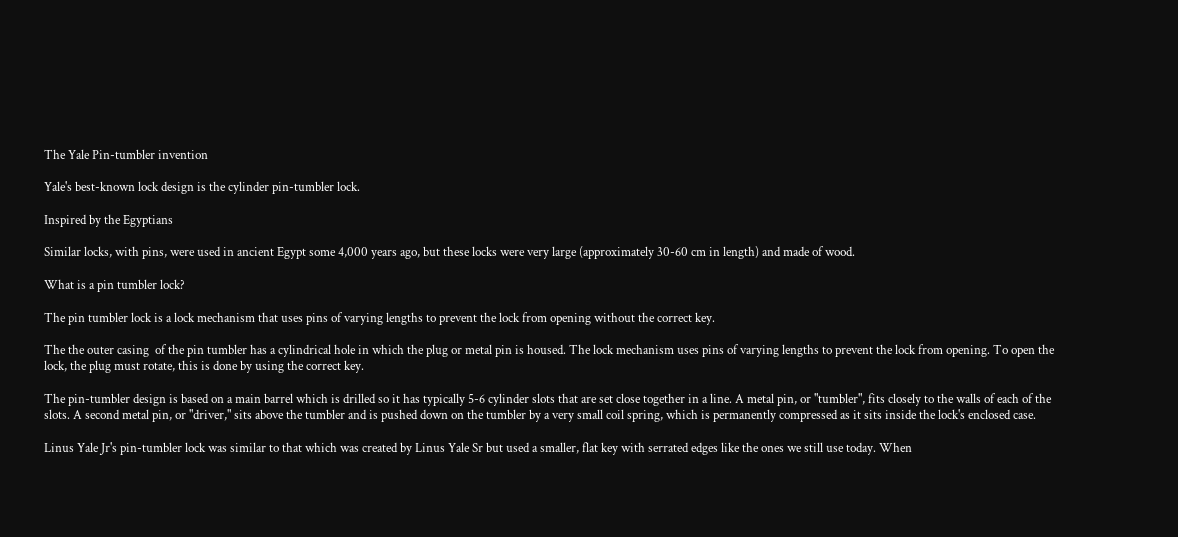The Yale Pin-tumbler invention

Yale's best-known lock design is the cylinder pin-tumbler lock.

Inspired by the Egyptians

Similar locks, with pins, were used in ancient Egypt some 4,000 years ago, but these locks were very large (approximately 30-60 cm in length) and made of wood.

What is a pin tumbler lock?

The pin tumbler lock is a lock mechanism that uses pins of varying lengths to prevent the lock from opening without the correct key.

The the outer casing  of the pin tumbler has a cylindrical hole in which the plug or metal pin is housed. The lock mechanism uses pins of varying lengths to prevent the lock from opening. To open the lock, the plug must rotate, this is done by using the correct key.

The pin-tumbler design is based on a main barrel which is drilled so it has typically 5-6 cylinder slots that are set close together in a line. A metal pin, or "tumbler", fits closely to the walls of each of the slots. A second metal pin, or "driver," sits above the tumbler and is pushed down on the tumbler by a very small coil spring, which is permanently compressed as it sits inside the lock's enclosed case.

Linus Yale Jr's pin-tumbler lock was similar to that which was created by Linus Yale Sr but used a smaller, flat key with serrated edges like the ones we still use today. When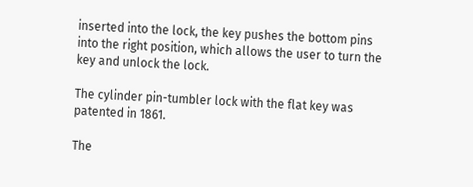inserted into the lock, the key pushes the bottom pins into the right position, which allows the user to turn the key and unlock the lock.

The cylinder pin-tumbler lock with the flat key was patented in 1861.

The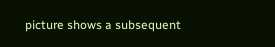picture shows a subsequent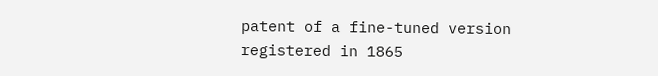patent of a fine-tuned version registered in 1865